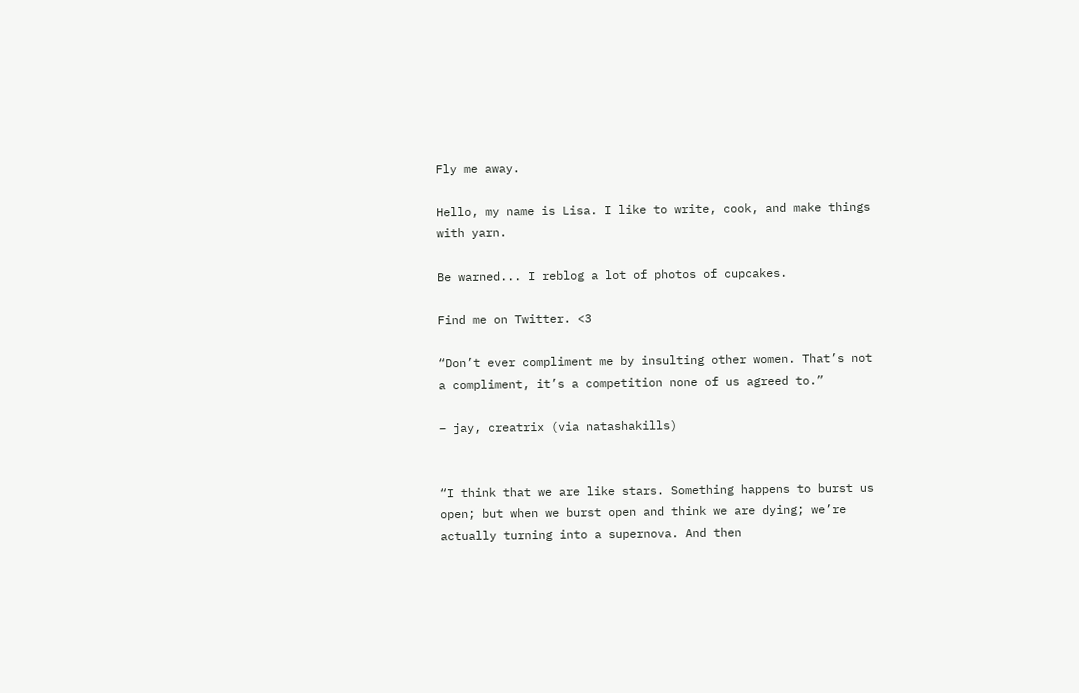Fly me away.

Hello, my name is Lisa. I like to write, cook, and make things with yarn.

Be warned... I reblog a lot of photos of cupcakes.

Find me on Twitter. <3

“Don’t ever compliment me by insulting other women. That’s not a compliment, it’s a competition none of us agreed to.”

– jay, creatrix (via natashakills)


“I think that we are like stars. Something happens to burst us open; but when we burst open and think we are dying; we’re actually turning into a supernova. And then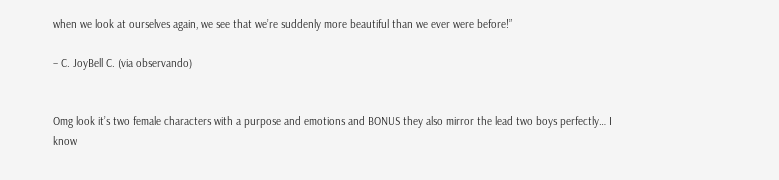when we look at ourselves again, we see that we’re suddenly more beautiful than we ever were before!”

– C. JoyBell C. (via observando)


Omg look it’s two female characters with a purpose and emotions and BONUS they also mirror the lead two boys perfectly… I know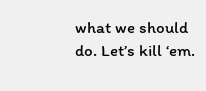what we should do. Let’s kill ‘em.